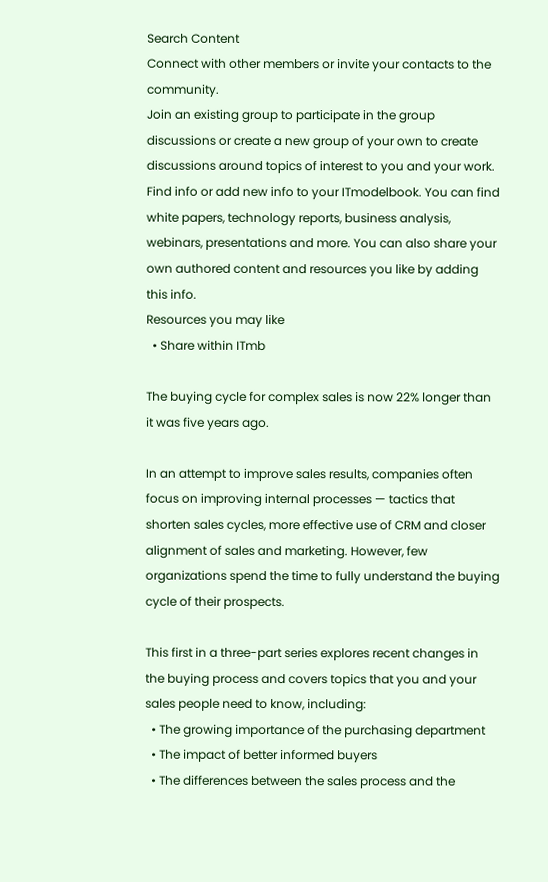Search Content
Connect with other members or invite your contacts to the community.
Join an existing group to participate in the group discussions or create a new group of your own to create discussions around topics of interest to you and your work.
Find info or add new info to your ITmodelbook. You can find white papers, technology reports, business analysis, webinars, presentations and more. You can also share your own authored content and resources you like by adding this info.
Resources you may like
  • Share within ITmb

The buying cycle for complex sales is now 22% longer than it was five years ago.

In an attempt to improve sales results, companies often focus on improving internal processes — tactics that shorten sales cycles, more effective use of CRM and closer alignment of sales and marketing. However, few organizations spend the time to fully understand the buying cycle of their prospects.

This first in a three-part series explores recent changes in the buying process and covers topics that you and your sales people need to know, including:
  • The growing importance of the purchasing department
  • The impact of better informed buyers
  • The differences between the sales process and the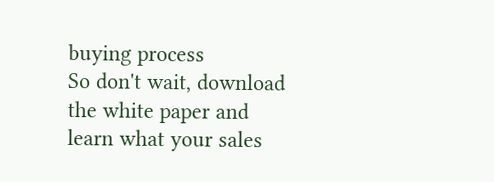buying process
So don't wait, download the white paper and learn what your sales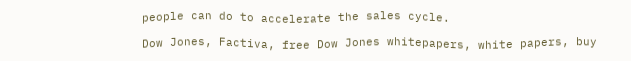people can do to accelerate the sales cycle.

Dow Jones, Factiva, free Dow Jones whitepapers, white papers, buy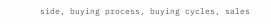side, buying process, buying cycles, sales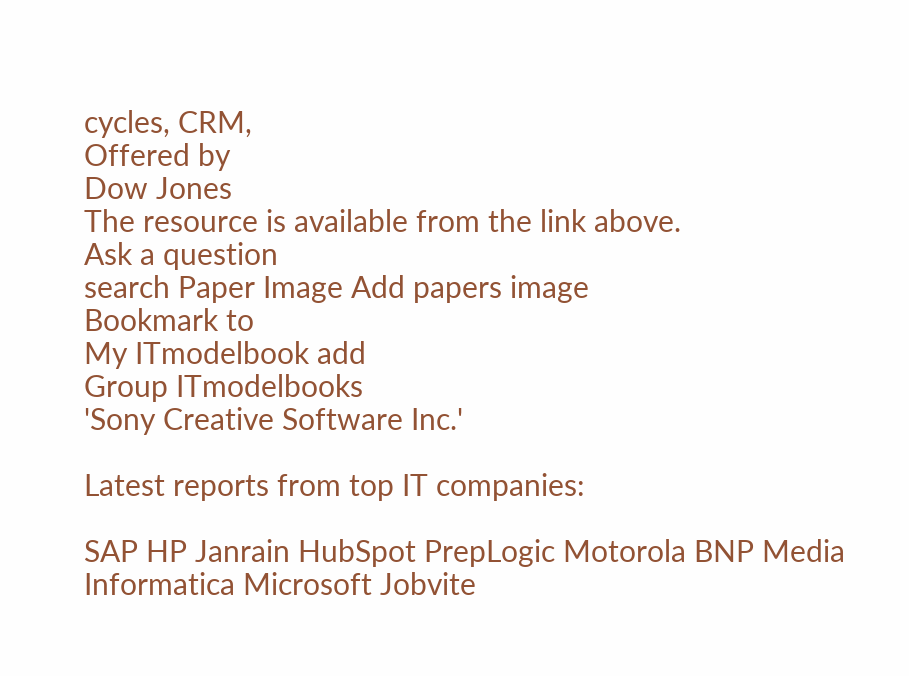cycles, CRM,
Offered by
Dow Jones
The resource is available from the link above.
Ask a question
search Paper Image Add papers image
Bookmark to
My ITmodelbook add
Group ITmodelbooks
'Sony Creative Software Inc.'

Latest reports from top IT companies:

SAP HP Janrain HubSpot PrepLogic Motorola BNP Media Informatica Microsoft Jobvite